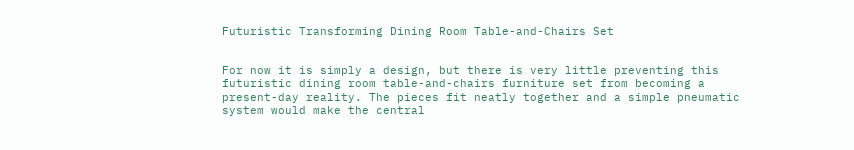Futuristic Transforming Dining Room Table-and-Chairs Set


For now it is simply a design, but there is very little preventing this futuristic dining room table-and-chairs furniture set from becoming a present-day reality. The pieces fit neatly together and a simple pneumatic system would make the central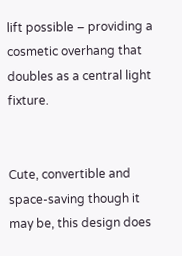lift possible – providing a cosmetic overhang that doubles as a central light fixture.


Cute, convertible and space-saving though it may be, this design does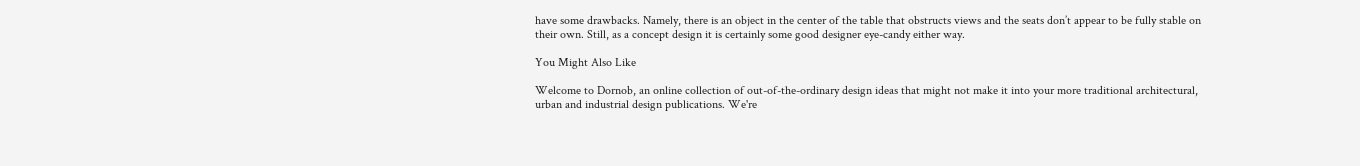have some drawbacks. Namely, there is an object in the center of the table that obstructs views and the seats don’t appear to be fully stable on their own. Still, as a concept design it is certainly some good designer eye-candy either way.

You Might Also Like

Welcome to Dornob, an online collection of out-of-the-ordinary design ideas that might not make it into your more traditional architectural, urban and industrial design publications. We're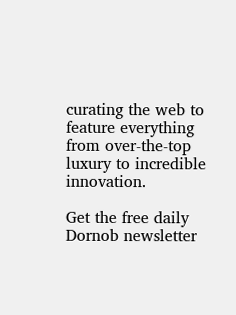curating the web to feature everything from over-the-top luxury to incredible innovation.

Get the free daily Dornob newsletter